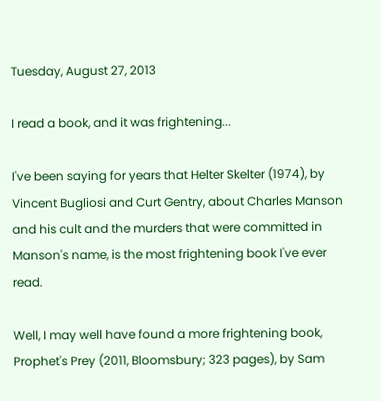Tuesday, August 27, 2013

I read a book, and it was frightening...

I've been saying for years that Helter Skelter (1974), by Vincent Bugliosi and Curt Gentry, about Charles Manson and his cult and the murders that were committed in Manson's name, is the most frightening book I've ever read.

Well, I may well have found a more frightening book, Prophet's Prey (2011, Bloomsbury; 323 pages), by Sam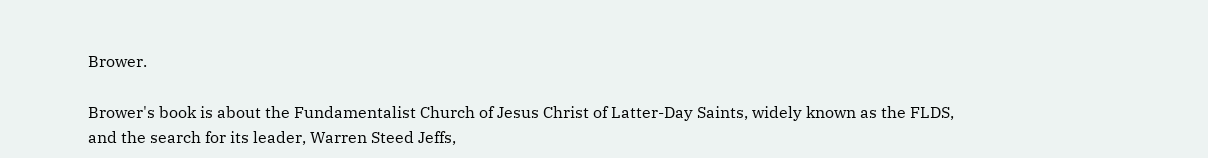Brower.

Brower's book is about the Fundamentalist Church of Jesus Christ of Latter-Day Saints, widely known as the FLDS, and the search for its leader, Warren Steed Jeffs,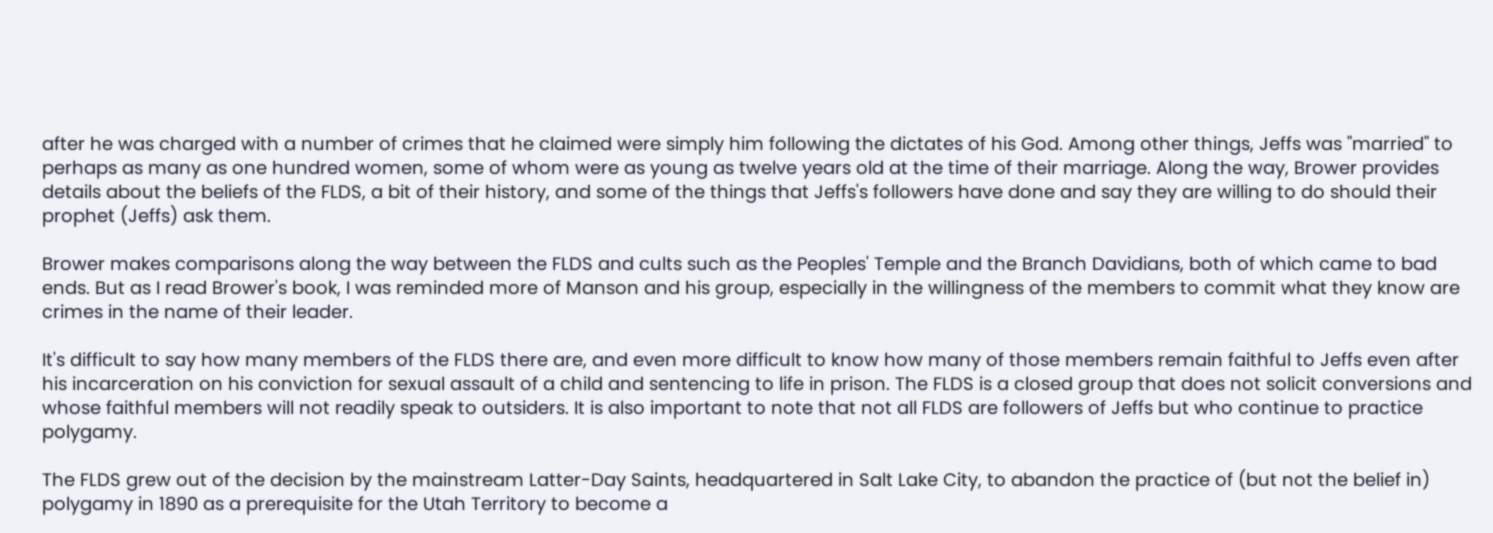after he was charged with a number of crimes that he claimed were simply him following the dictates of his God. Among other things, Jeffs was "married" to perhaps as many as one hundred women, some of whom were as young as twelve years old at the time of their marriage. Along the way, Brower provides details about the beliefs of the FLDS, a bit of their history, and some of the things that Jeffs's followers have done and say they are willing to do should their prophet (Jeffs) ask them.

Brower makes comparisons along the way between the FLDS and cults such as the Peoples' Temple and the Branch Davidians, both of which came to bad ends. But as I read Brower's book, I was reminded more of Manson and his group, especially in the willingness of the members to commit what they know are crimes in the name of their leader.

It's difficult to say how many members of the FLDS there are, and even more difficult to know how many of those members remain faithful to Jeffs even after his incarceration on his conviction for sexual assault of a child and sentencing to life in prison. The FLDS is a closed group that does not solicit conversions and whose faithful members will not readily speak to outsiders. It is also important to note that not all FLDS are followers of Jeffs but who continue to practice polygamy.

The FLDS grew out of the decision by the mainstream Latter-Day Saints, headquartered in Salt Lake City, to abandon the practice of (but not the belief in) polygamy in 1890 as a prerequisite for the Utah Territory to become a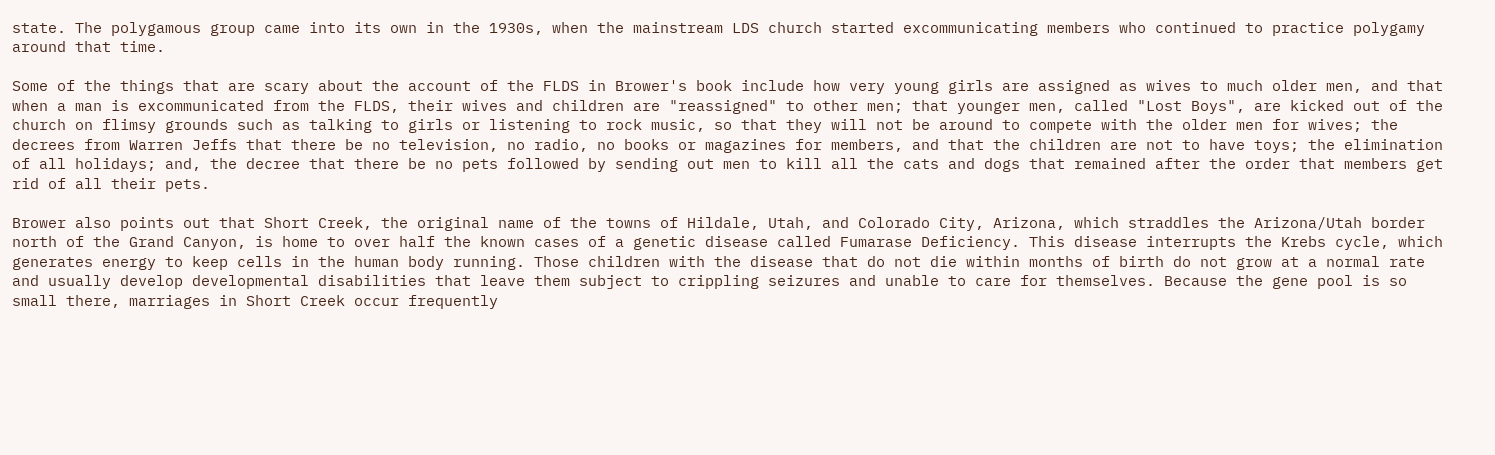state. The polygamous group came into its own in the 1930s, when the mainstream LDS church started excommunicating members who continued to practice polygamy around that time.

Some of the things that are scary about the account of the FLDS in Brower's book include how very young girls are assigned as wives to much older men, and that when a man is excommunicated from the FLDS, their wives and children are "reassigned" to other men; that younger men, called "Lost Boys", are kicked out of the church on flimsy grounds such as talking to girls or listening to rock music, so that they will not be around to compete with the older men for wives; the decrees from Warren Jeffs that there be no television, no radio, no books or magazines for members, and that the children are not to have toys; the elimination of all holidays; and, the decree that there be no pets followed by sending out men to kill all the cats and dogs that remained after the order that members get rid of all their pets.

Brower also points out that Short Creek, the original name of the towns of Hildale, Utah, and Colorado City, Arizona, which straddles the Arizona/Utah border north of the Grand Canyon, is home to over half the known cases of a genetic disease called Fumarase Deficiency. This disease interrupts the Krebs cycle, which generates energy to keep cells in the human body running. Those children with the disease that do not die within months of birth do not grow at a normal rate and usually develop developmental disabilities that leave them subject to crippling seizures and unable to care for themselves. Because the gene pool is so small there, marriages in Short Creek occur frequently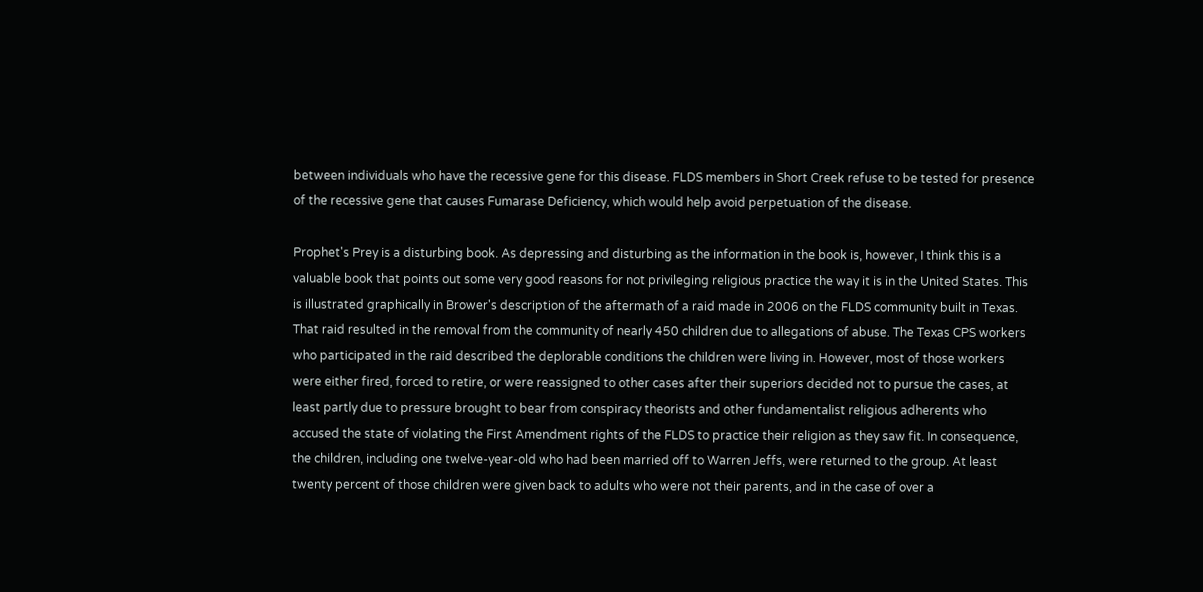between individuals who have the recessive gene for this disease. FLDS members in Short Creek refuse to be tested for presence of the recessive gene that causes Fumarase Deficiency, which would help avoid perpetuation of the disease.

Prophet's Prey is a disturbing book. As depressing and disturbing as the information in the book is, however, I think this is a valuable book that points out some very good reasons for not privileging religious practice the way it is in the United States. This is illustrated graphically in Brower's description of the aftermath of a raid made in 2006 on the FLDS community built in Texas. That raid resulted in the removal from the community of nearly 450 children due to allegations of abuse. The Texas CPS workers who participated in the raid described the deplorable conditions the children were living in. However, most of those workers were either fired, forced to retire, or were reassigned to other cases after their superiors decided not to pursue the cases, at least partly due to pressure brought to bear from conspiracy theorists and other fundamentalist religious adherents who accused the state of violating the First Amendment rights of the FLDS to practice their religion as they saw fit. In consequence, the children, including one twelve-year-old who had been married off to Warren Jeffs, were returned to the group. At least twenty percent of those children were given back to adults who were not their parents, and in the case of over a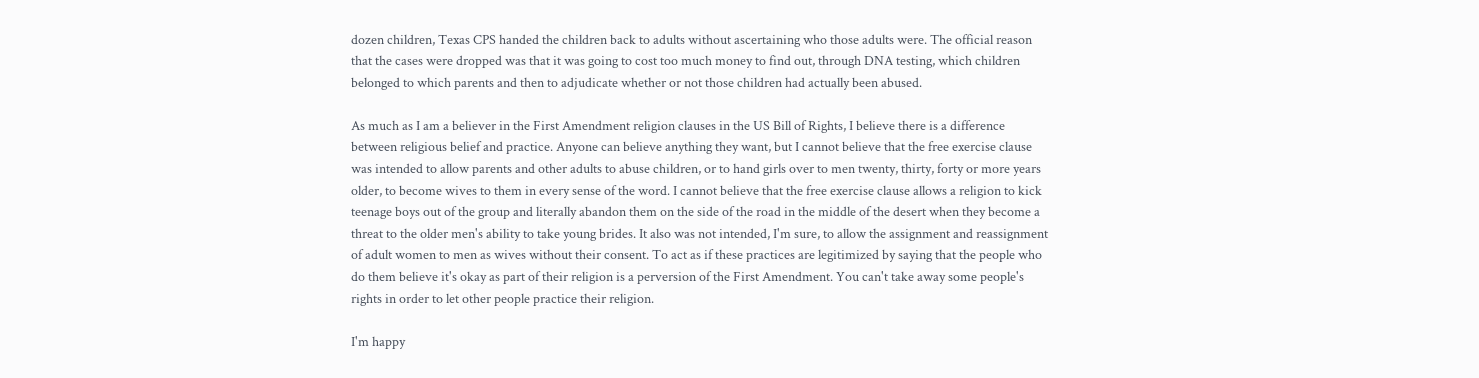dozen children, Texas CPS handed the children back to adults without ascertaining who those adults were. The official reason that the cases were dropped was that it was going to cost too much money to find out, through DNA testing, which children belonged to which parents and then to adjudicate whether or not those children had actually been abused.

As much as I am a believer in the First Amendment religion clauses in the US Bill of Rights, I believe there is a difference between religious belief and practice. Anyone can believe anything they want, but I cannot believe that the free exercise clause was intended to allow parents and other adults to abuse children, or to hand girls over to men twenty, thirty, forty or more years older, to become wives to them in every sense of the word. I cannot believe that the free exercise clause allows a religion to kick teenage boys out of the group and literally abandon them on the side of the road in the middle of the desert when they become a threat to the older men's ability to take young brides. It also was not intended, I'm sure, to allow the assignment and reassignment of adult women to men as wives without their consent. To act as if these practices are legitimized by saying that the people who do them believe it's okay as part of their religion is a perversion of the First Amendment. You can't take away some people's rights in order to let other people practice their religion.

I'm happy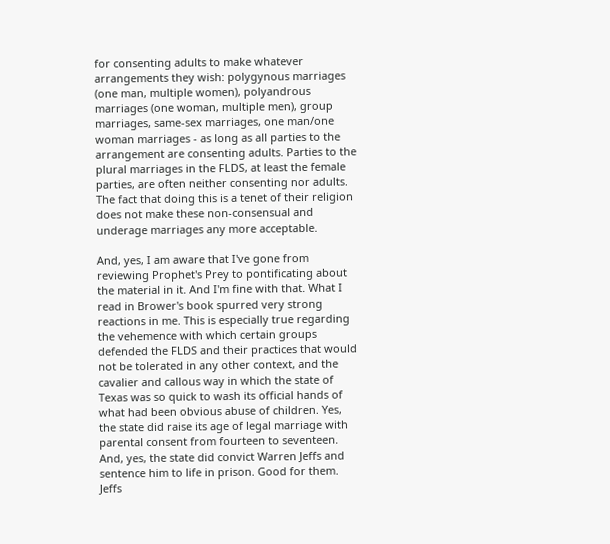for consenting adults to make whatever arrangements they wish: polygynous marriages (one man, multiple women), polyandrous marriages (one woman, multiple men), group marriages, same-sex marriages, one man/one woman marriages - as long as all parties to the arrangement are consenting adults. Parties to the plural marriages in the FLDS, at least the female parties, are often neither consenting nor adults. The fact that doing this is a tenet of their religion does not make these non-consensual and underage marriages any more acceptable.

And, yes, I am aware that I've gone from reviewing Prophet's Prey to pontificating about the material in it. And I'm fine with that. What I read in Brower's book spurred very strong reactions in me. This is especially true regarding the vehemence with which certain groups defended the FLDS and their practices that would not be tolerated in any other context, and the cavalier and callous way in which the state of Texas was so quick to wash its official hands of what had been obvious abuse of children. Yes, the state did raise its age of legal marriage with parental consent from fourteen to seventeen. And, yes, the state did convict Warren Jeffs and sentence him to life in prison. Good for them. Jeffs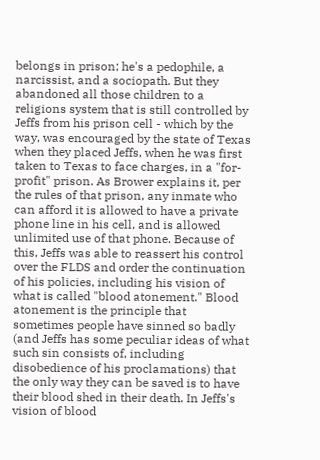belongs in prison; he's a pedophile, a narcissist, and a sociopath. But they abandoned all those children to a religions system that is still controlled by Jeffs from his prison cell - which by the way, was encouraged by the state of Texas when they placed Jeffs, when he was first taken to Texas to face charges, in a "for-profit" prison. As Brower explains it, per the rules of that prison, any inmate who can afford it is allowed to have a private phone line in his cell, and is allowed unlimited use of that phone. Because of this, Jeffs was able to reassert his control over the FLDS and order the continuation of his policies, including his vision of what is called "blood atonement." Blood atonement is the principle that sometimes people have sinned so badly (and Jeffs has some peculiar ideas of what such sin consists of, including disobedience of his proclamations) that the only way they can be saved is to have their blood shed in their death. In Jeffs's vision of blood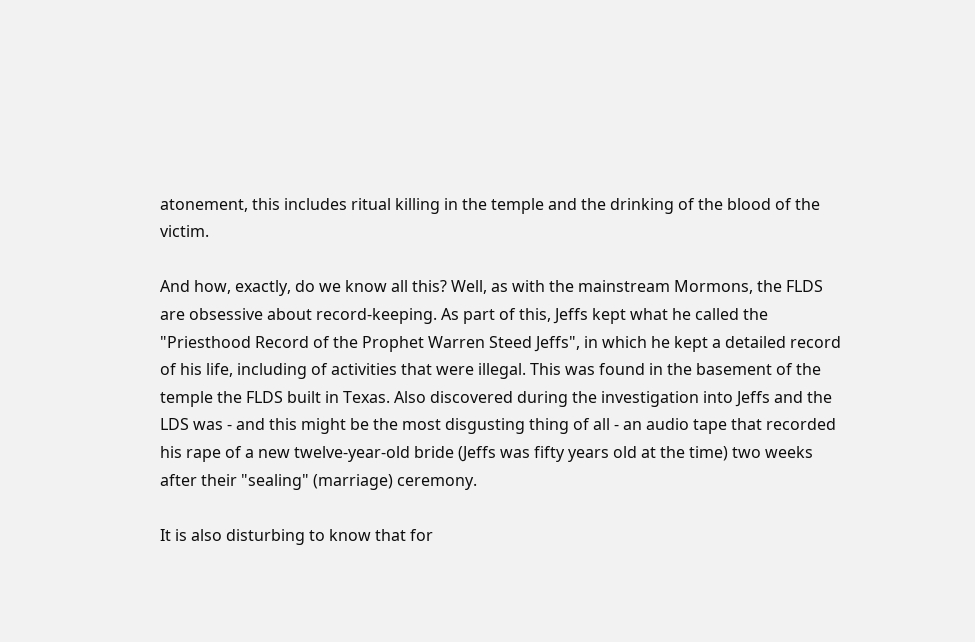atonement, this includes ritual killing in the temple and the drinking of the blood of the victim.

And how, exactly, do we know all this? Well, as with the mainstream Mormons, the FLDS are obsessive about record-keeping. As part of this, Jeffs kept what he called the "Priesthood Record of the Prophet Warren Steed Jeffs", in which he kept a detailed record of his life, including of activities that were illegal. This was found in the basement of the temple the FLDS built in Texas. Also discovered during the investigation into Jeffs and the LDS was - and this might be the most disgusting thing of all - an audio tape that recorded his rape of a new twelve-year-old bride (Jeffs was fifty years old at the time) two weeks after their "sealing" (marriage) ceremony.

It is also disturbing to know that for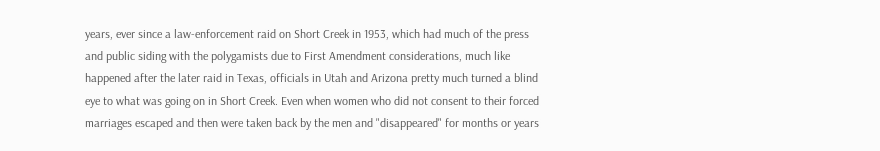years, ever since a law-enforcement raid on Short Creek in 1953, which had much of the press and public siding with the polygamists due to First Amendment considerations, much like happened after the later raid in Texas, officials in Utah and Arizona pretty much turned a blind eye to what was going on in Short Creek. Even when women who did not consent to their forced marriages escaped and then were taken back by the men and "disappeared" for months or years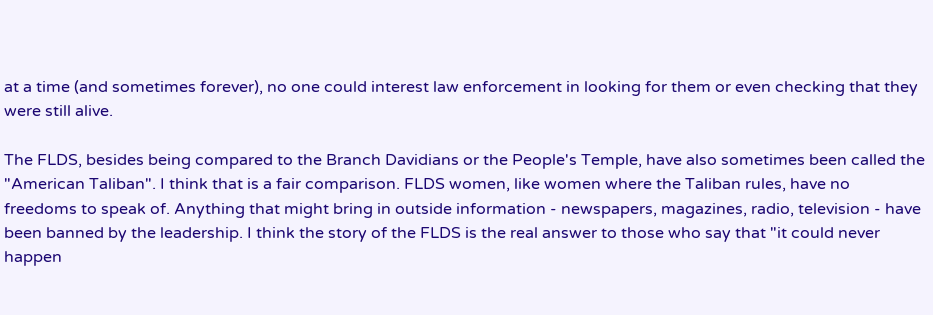at a time (and sometimes forever), no one could interest law enforcement in looking for them or even checking that they were still alive.

The FLDS, besides being compared to the Branch Davidians or the People's Temple, have also sometimes been called the "American Taliban". I think that is a fair comparison. FLDS women, like women where the Taliban rules, have no freedoms to speak of. Anything that might bring in outside information - newspapers, magazines, radio, television - have been banned by the leadership. I think the story of the FLDS is the real answer to those who say that "it could never happen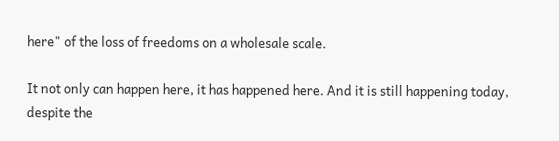here" of the loss of freedoms on a wholesale scale.

It not only can happen here, it has happened here. And it is still happening today, despite the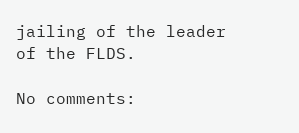jailing of the leader of the FLDS.

No comments: